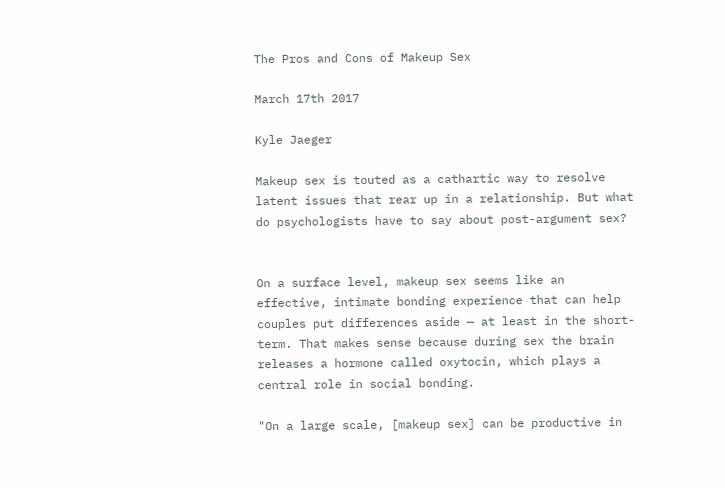The Pros and Cons of Makeup Sex

March 17th 2017

Kyle Jaeger

Makeup sex is touted as a cathartic way to resolve latent issues that rear up in a relationship. But what do psychologists have to say about post-argument sex?


On a surface level, makeup sex seems like an effective, intimate bonding experience that can help couples put differences aside — at least in the short-term. That makes sense because during sex the brain releases a hormone called oxytocin, which plays a central role in social bonding.

"On a large scale, [makeup sex] can be productive in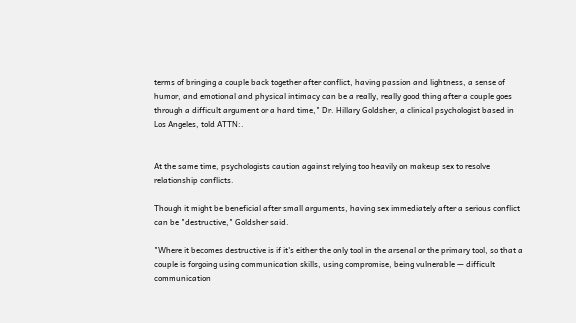terms of bringing a couple back together after conflict, having passion and lightness, a sense of humor, and emotional and physical intimacy can be a really, really good thing after a couple goes through a difficult argument or a hard time," Dr. Hillary Goldsher, a clinical psychologist based in Los Angeles, told ATTN:.


At the same time, psychologists caution against relying too heavily on makeup sex to resolve relationship conflicts.

Though it might be beneficial after small arguments, having sex immediately after a serious conflict can be "destructive," Goldsher said.

"Where it becomes destructive is if it's either the only tool in the arsenal or the primary tool, so that a couple is forgoing using communication skills, using compromise, being vulnerable — difficult communication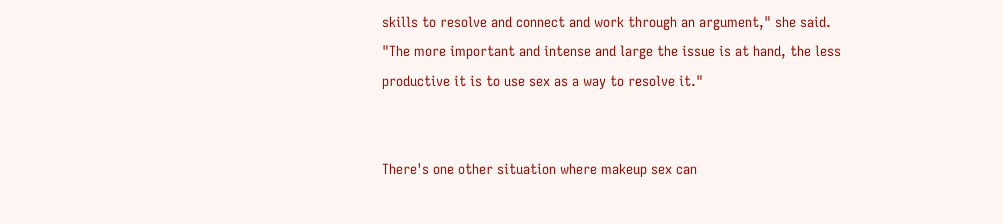skills to resolve and connect and work through an argument," she said. "The more important and intense and large the issue is at hand, the less productive it is to use sex as a way to resolve it."


There's one other situation where makeup sex can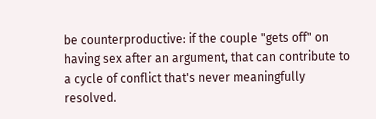be counterproductive: if the couple "gets off" on having sex after an argument, that can contribute to a cycle of conflict that's never meaningfully resolved.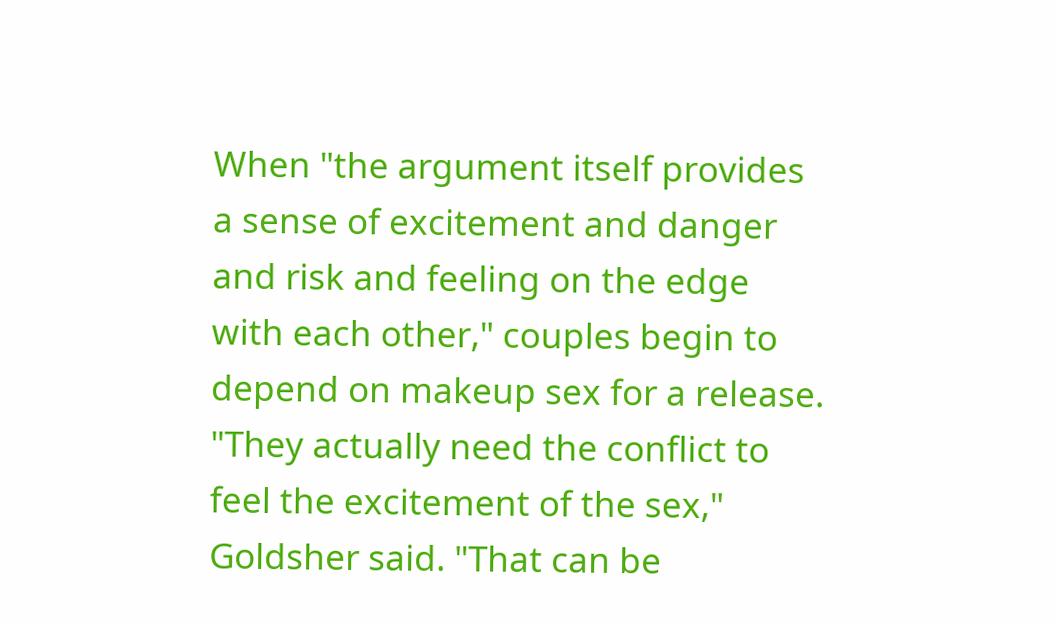When "the argument itself provides a sense of excitement and danger and risk and feeling on the edge with each other," couples begin to depend on makeup sex for a release. "They actually need the conflict to feel the excitement of the sex," Goldsher said. "That can be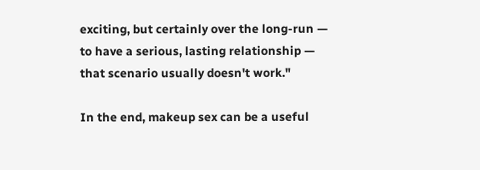exciting, but certainly over the long-run — to have a serious, lasting relationship — that scenario usually doesn't work."

In the end, makeup sex can be a useful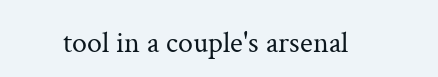tool in a couple's arsenal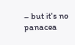– but it's no panacea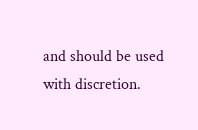and should be used with discretion.